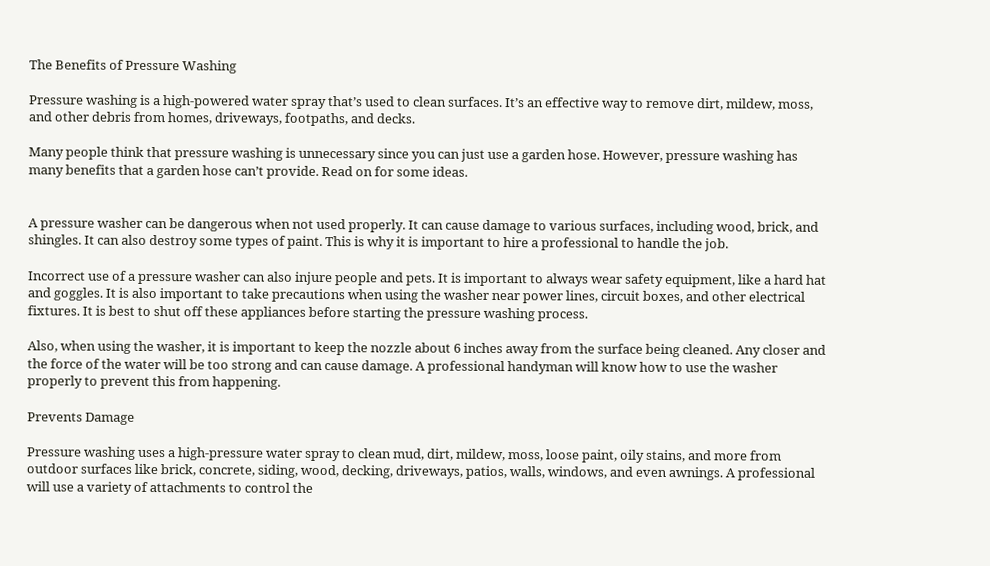The Benefits of Pressure Washing

Pressure washing is a high-powered water spray that’s used to clean surfaces. It’s an effective way to remove dirt, mildew, moss, and other debris from homes, driveways, footpaths, and decks.

Many people think that pressure washing is unnecessary since you can just use a garden hose. However, pressure washing has many benefits that a garden hose can’t provide. Read on for some ideas.


A pressure washer can be dangerous when not used properly. It can cause damage to various surfaces, including wood, brick, and shingles. It can also destroy some types of paint. This is why it is important to hire a professional to handle the job.

Incorrect use of a pressure washer can also injure people and pets. It is important to always wear safety equipment, like a hard hat and goggles. It is also important to take precautions when using the washer near power lines, circuit boxes, and other electrical fixtures. It is best to shut off these appliances before starting the pressure washing process.

Also, when using the washer, it is important to keep the nozzle about 6 inches away from the surface being cleaned. Any closer and the force of the water will be too strong and can cause damage. A professional handyman will know how to use the washer properly to prevent this from happening.

Prevents Damage

Pressure washing uses a high-pressure water spray to clean mud, dirt, mildew, moss, loose paint, oily stains, and more from outdoor surfaces like brick, concrete, siding, wood, decking, driveways, patios, walls, windows, and even awnings. A professional will use a variety of attachments to control the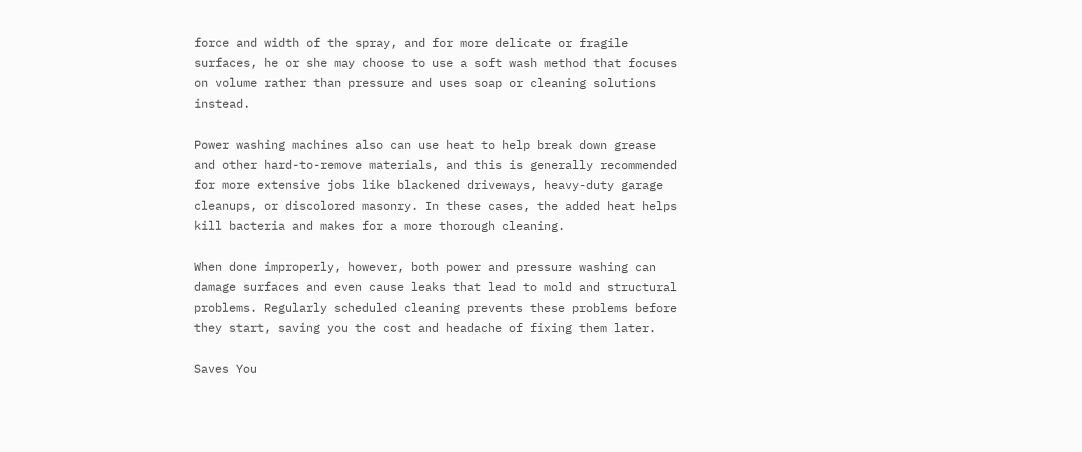force and width of the spray, and for more delicate or fragile surfaces, he or she may choose to use a soft wash method that focuses on volume rather than pressure and uses soap or cleaning solutions instead.

Power washing machines also can use heat to help break down grease and other hard-to-remove materials, and this is generally recommended for more extensive jobs like blackened driveways, heavy-duty garage cleanups, or discolored masonry. In these cases, the added heat helps kill bacteria and makes for a more thorough cleaning.

When done improperly, however, both power and pressure washing can damage surfaces and even cause leaks that lead to mold and structural problems. Regularly scheduled cleaning prevents these problems before they start, saving you the cost and headache of fixing them later.

Saves You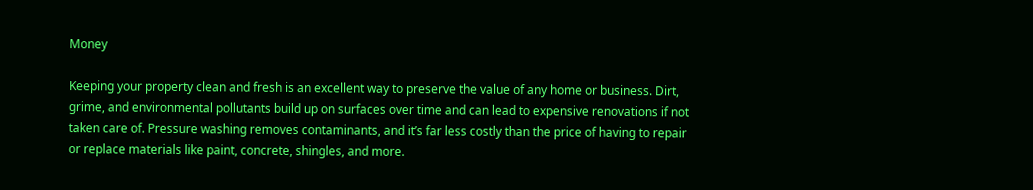Money

Keeping your property clean and fresh is an excellent way to preserve the value of any home or business. Dirt, grime, and environmental pollutants build up on surfaces over time and can lead to expensive renovations if not taken care of. Pressure washing removes contaminants, and it’s far less costly than the price of having to repair or replace materials like paint, concrete, shingles, and more.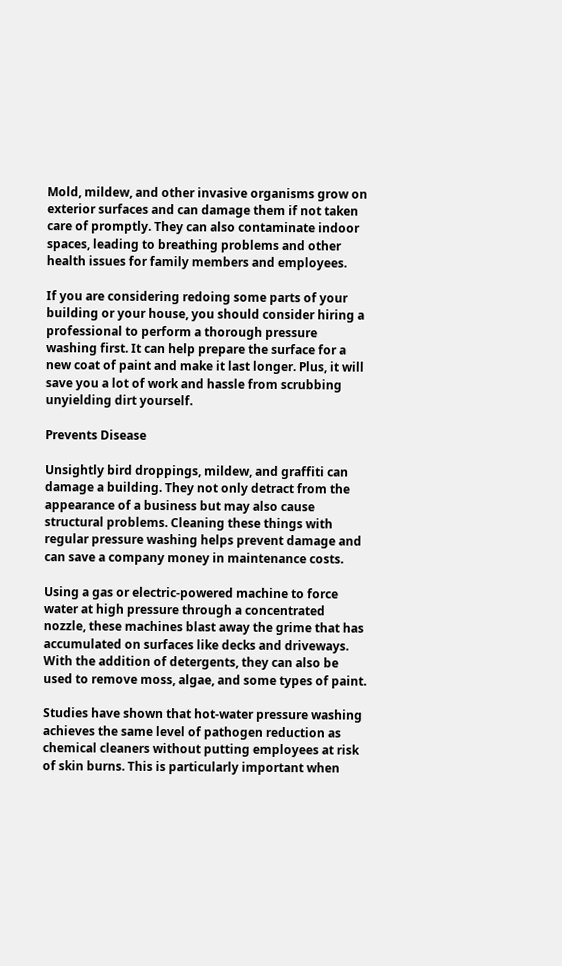Mold, mildew, and other invasive organisms grow on exterior surfaces and can damage them if not taken care of promptly. They can also contaminate indoor spaces, leading to breathing problems and other health issues for family members and employees.

If you are considering redoing some parts of your building or your house, you should consider hiring a professional to perform a thorough pressure washing first. It can help prepare the surface for a new coat of paint and make it last longer. Plus, it will save you a lot of work and hassle from scrubbing unyielding dirt yourself.

Prevents Disease

Unsightly bird droppings, mildew, and graffiti can damage a building. They not only detract from the appearance of a business but may also cause structural problems. Cleaning these things with regular pressure washing helps prevent damage and can save a company money in maintenance costs.

Using a gas or electric-powered machine to force water at high pressure through a concentrated nozzle, these machines blast away the grime that has accumulated on surfaces like decks and driveways. With the addition of detergents, they can also be used to remove moss, algae, and some types of paint.

Studies have shown that hot-water pressure washing achieves the same level of pathogen reduction as chemical cleaners without putting employees at risk of skin burns. This is particularly important when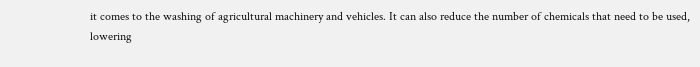it comes to the washing of agricultural machinery and vehicles. It can also reduce the number of chemicals that need to be used, lowering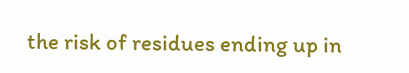the risk of residues ending up in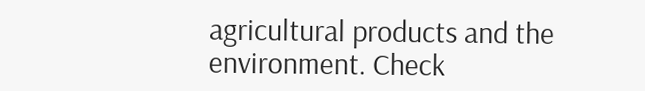agricultural products and the environment. Check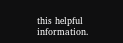this helpful information.